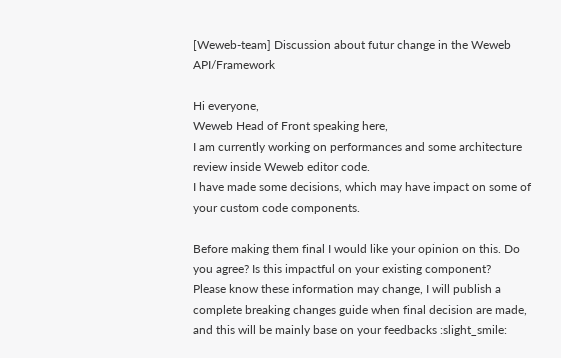[Weweb-team] Discussion about futur change in the Weweb API/Framework

Hi everyone,
Weweb Head of Front speaking here,
I am currently working on performances and some architecture review inside Weweb editor code.
I have made some decisions, which may have impact on some of your custom code components.

Before making them final I would like your opinion on this. Do you agree? Is this impactful on your existing component?
Please know these information may change, I will publish a complete breaking changes guide when final decision are made, and this will be mainly base on your feedbacks :slight_smile: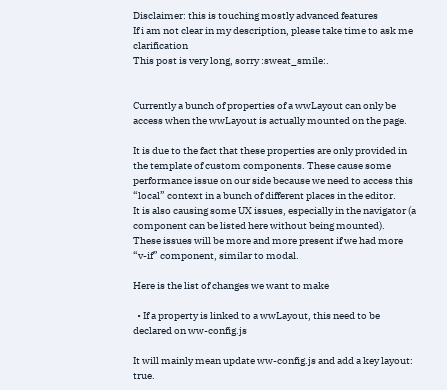Disclaimer: this is touching mostly advanced features
If i am not clear in my description, please take time to ask me clarification
This post is very long, sorry :sweat_smile:.


Currently a bunch of properties of a wwLayout can only be access when the wwLayout is actually mounted on the page.

It is due to the fact that these properties are only provided in the template of custom components. These cause some performance issue on our side because we need to access this “local” context in a bunch of different places in the editor.
It is also causing some UX issues, especially in the navigator (a component can be listed here without being mounted).
These issues will be more and more present if we had more “v-if” component, similar to modal.

Here is the list of changes we want to make

  • If a property is linked to a wwLayout, this need to be declared on ww-config.js

It will mainly mean update ww-config.js and add a key layout: true.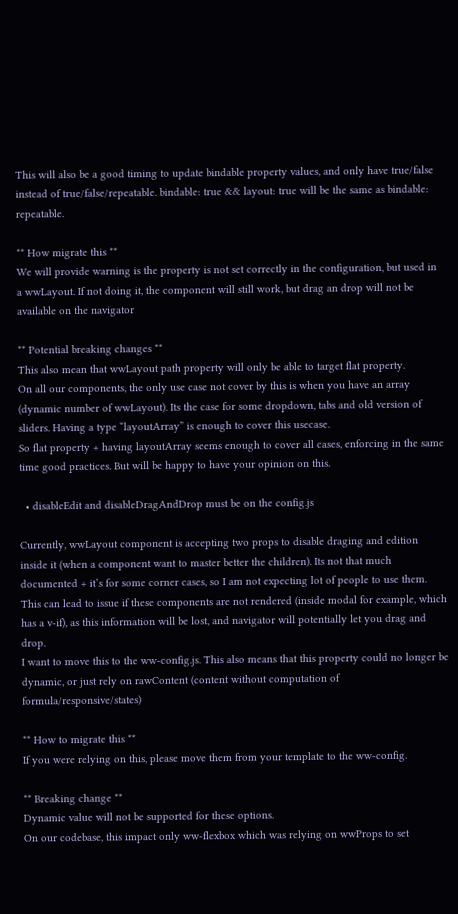This will also be a good timing to update bindable property values, and only have true/false instead of true/false/repeatable. bindable: true && layout: true will be the same as bindable: repeatable.

** How migrate this **
We will provide warning is the property is not set correctly in the configuration, but used in a wwLayout. If not doing it, the component will still work, but drag an drop will not be available on the navigator

** Potential breaking changes **
This also mean that wwLayout path property will only be able to target flat property.
On all our components, the only use case not cover by this is when you have an array (dynamic number of wwLayout). Its the case for some dropdown, tabs and old version of sliders. Having a type “layoutArray” is enough to cover this usecase.
So flat property + having layoutArray seems enough to cover all cases, enforcing in the same time good practices. But will be happy to have your opinion on this.

  • disableEdit and disableDragAndDrop must be on the config.js

Currently, wwLayout component is accepting two props to disable draging and edition inside it (when a component want to master better the children). Its not that much documented + it’s for some corner cases, so I am not expecting lot of people to use them.
This can lead to issue if these components are not rendered (inside modal for example, which has a v-if), as this information will be lost, and navigator will potentially let you drag and drop.
I want to move this to the ww-config.js. This also means that this property could no longer be dynamic, or just rely on rawContent (content without computation of formula/responsive/states)

** How to migrate this **
If you were relying on this, please move them from your template to the ww-config.

** Breaking change **
Dynamic value will not be supported for these options.
On our codebase, this impact only ww-flexbox which was relying on wwProps to set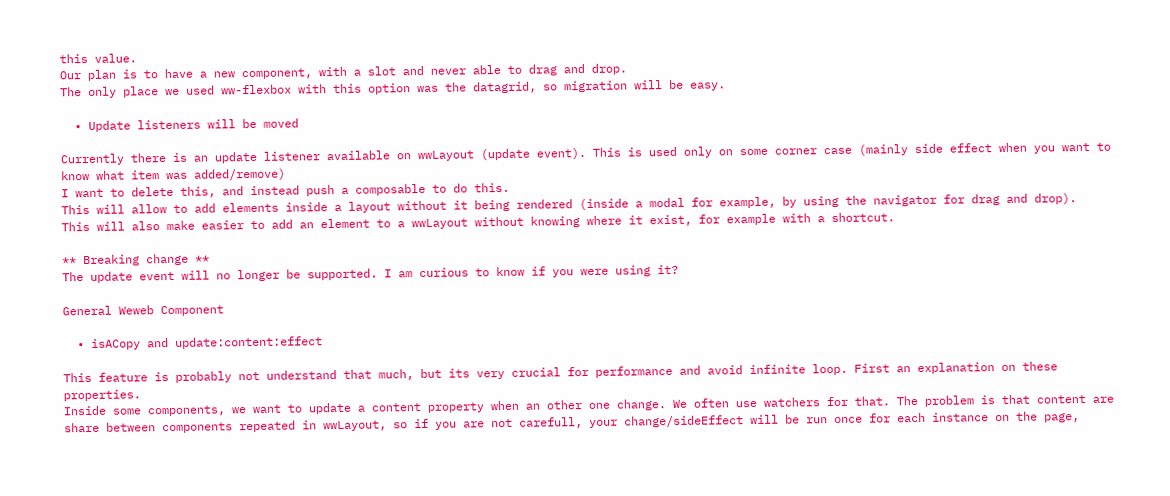this value.
Our plan is to have a new component, with a slot and never able to drag and drop.
The only place we used ww-flexbox with this option was the datagrid, so migration will be easy.

  • Update listeners will be moved

Currently there is an update listener available on wwLayout (update event). This is used only on some corner case (mainly side effect when you want to know what item was added/remove)
I want to delete this, and instead push a composable to do this.
This will allow to add elements inside a layout without it being rendered (inside a modal for example, by using the navigator for drag and drop).
This will also make easier to add an element to a wwLayout without knowing where it exist, for example with a shortcut.

** Breaking change **
The update event will no longer be supported. I am curious to know if you were using it?

General Weweb Component

  • isACopy and update:content:effect

This feature is probably not understand that much, but its very crucial for performance and avoid infinite loop. First an explanation on these properties.
Inside some components, we want to update a content property when an other one change. We often use watchers for that. The problem is that content are share between components repeated in wwLayout, so if you are not carefull, your change/sideEffect will be run once for each instance on the page,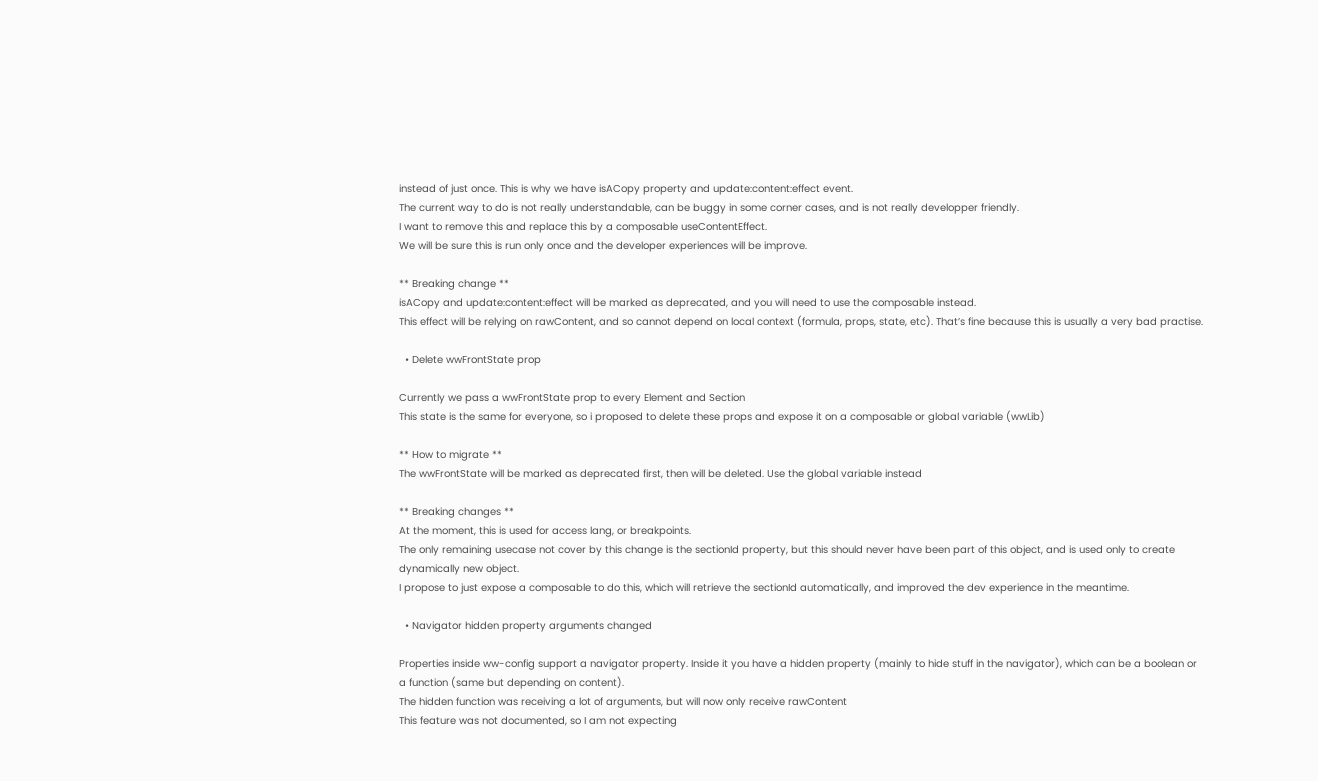instead of just once. This is why we have isACopy property and update:content:effect event.
The current way to do is not really understandable, can be buggy in some corner cases, and is not really developper friendly.
I want to remove this and replace this by a composable useContentEffect.
We will be sure this is run only once and the developer experiences will be improve.

** Breaking change **
isACopy and update:content:effect will be marked as deprecated, and you will need to use the composable instead.
This effect will be relying on rawContent, and so cannot depend on local context (formula, props, state, etc). That’s fine because this is usually a very bad practise.

  • Delete wwFrontState prop

Currently we pass a wwFrontState prop to every Element and Section
This state is the same for everyone, so i proposed to delete these props and expose it on a composable or global variable (wwLib)

** How to migrate **
The wwFrontState will be marked as deprecated first, then will be deleted. Use the global variable instead

** Breaking changes **
At the moment, this is used for access lang, or breakpoints.
The only remaining usecase not cover by this change is the sectionId property, but this should never have been part of this object, and is used only to create dynamically new object.
I propose to just expose a composable to do this, which will retrieve the sectionId automatically, and improved the dev experience in the meantime.

  • Navigator hidden property arguments changed

Properties inside ww-config support a navigator property. Inside it you have a hidden property (mainly to hide stuff in the navigator), which can be a boolean or a function (same but depending on content).
The hidden function was receiving a lot of arguments, but will now only receive rawContent
This feature was not documented, so I am not expecting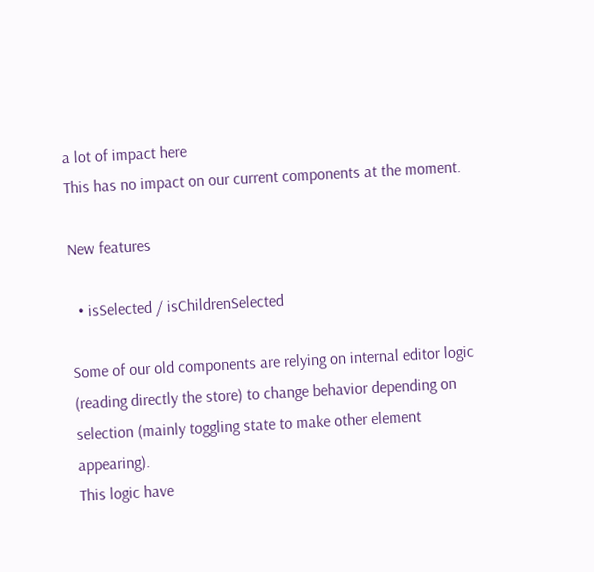a lot of impact here
This has no impact on our current components at the moment.

New features

  • isSelected / isChildrenSelected

Some of our old components are relying on internal editor logic (reading directly the store) to change behavior depending on selection (mainly toggling state to make other element appearing).
This logic have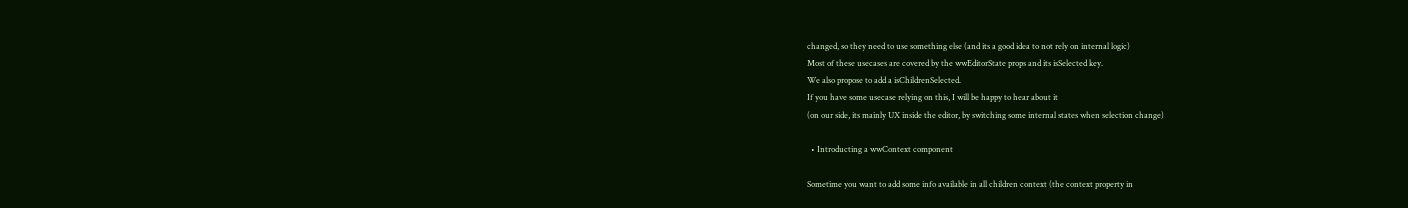changed, so they need to use something else (and its a good idea to not rely on internal logic)
Most of these usecases are covered by the wwEditorState props and its isSelected key.
We also propose to add a isChildrenSelected.
If you have some usecase relying on this, I will be happy to hear about it
(on our side, its mainly UX inside the editor, by switching some internal states when selection change)

  • Introducting a wwContext component

Sometime you want to add some info available in all children context (the context property in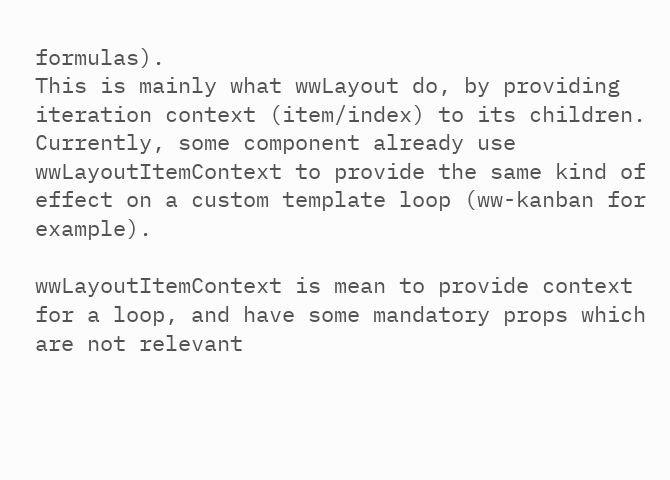formulas).
This is mainly what wwLayout do, by providing iteration context (item/index) to its children.
Currently, some component already use wwLayoutItemContext to provide the same kind of effect on a custom template loop (ww-kanban for example).

wwLayoutItemContext is mean to provide context for a loop, and have some mandatory props which are not relevant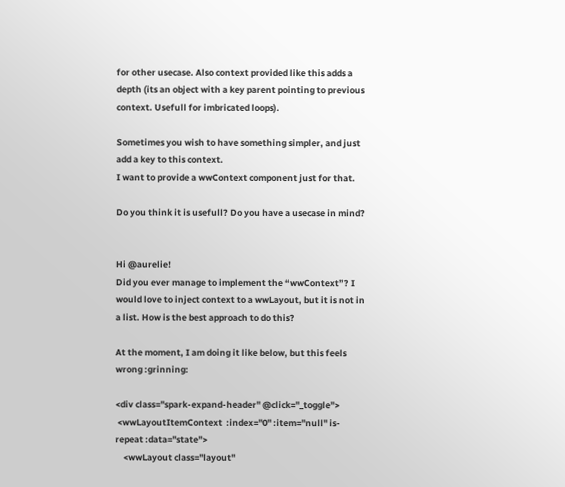for other usecase. Also context provided like this adds a depth (its an object with a key parent pointing to previous context. Usefull for imbricated loops).

Sometimes you wish to have something simpler, and just add a key to this context.
I want to provide a wwContext component just for that.

Do you think it is usefull? Do you have a usecase in mind?


Hi @aurelie!
Did you ever manage to implement the “wwContext”? I would love to inject context to a wwLayout, but it is not in a list. How is the best approach to do this?

At the moment, I am doing it like below, but this feels wrong :grinning:

<div class="spark-expand-header" @click="_toggle">
 <wwLayoutItemContext  :index="0" :item="null" is-repeat :data="state">
    <wwLayout class="layout"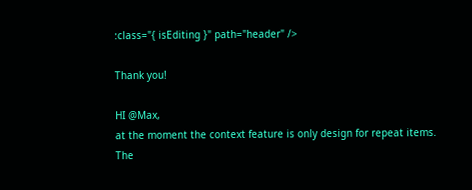:class="{ isEditing }" path="header" />

Thank you!

HI @Max,
at the moment the context feature is only design for repeat items.
The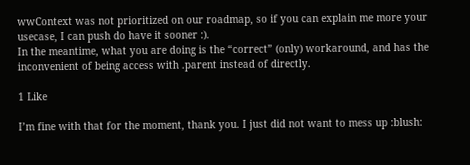wwContext was not prioritized on our roadmap, so if you can explain me more your usecase, I can push do have it sooner :).
In the meantime, what you are doing is the “correct” (only) workaround, and has the inconvenient of being access with .parent instead of directly.

1 Like

I’m fine with that for the moment, thank you. I just did not want to mess up :blush: